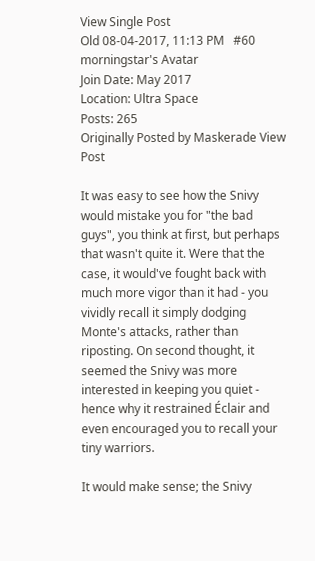View Single Post
Old 08-04-2017, 11:13 PM   #60
morningstar's Avatar
Join Date: May 2017
Location: Ultra Space
Posts: 265
Originally Posted by Maskerade View Post

It was easy to see how the Snivy would mistake you for "the bad guys", you think at first, but perhaps that wasn't quite it. Were that the case, it would've fought back with much more vigor than it had - you vividly recall it simply dodging Monte's attacks, rather than riposting. On second thought, it seemed the Snivy was more interested in keeping you quiet - hence why it restrained Éclair and even encouraged you to recall your tiny warriors.

It would make sense; the Snivy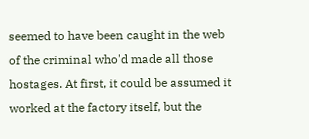seemed to have been caught in the web of the criminal who'd made all those hostages. At first, it could be assumed it worked at the factory itself, but the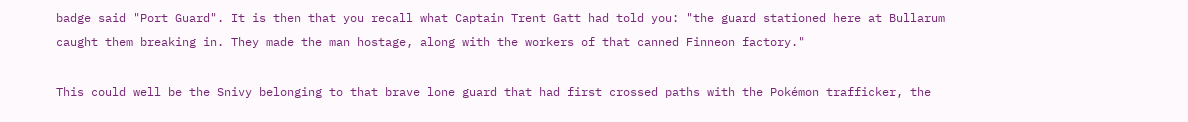badge said "Port Guard". It is then that you recall what Captain Trent Gatt had told you: "the guard stationed here at Bullarum caught them breaking in. They made the man hostage, along with the workers of that canned Finneon factory."

This could well be the Snivy belonging to that brave lone guard that had first crossed paths with the Pokémon trafficker, the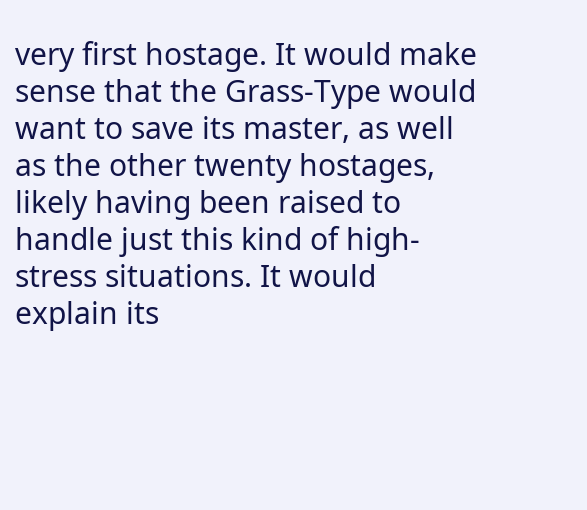very first hostage. It would make sense that the Grass-Type would want to save its master, as well as the other twenty hostages, likely having been raised to handle just this kind of high-stress situations. It would explain its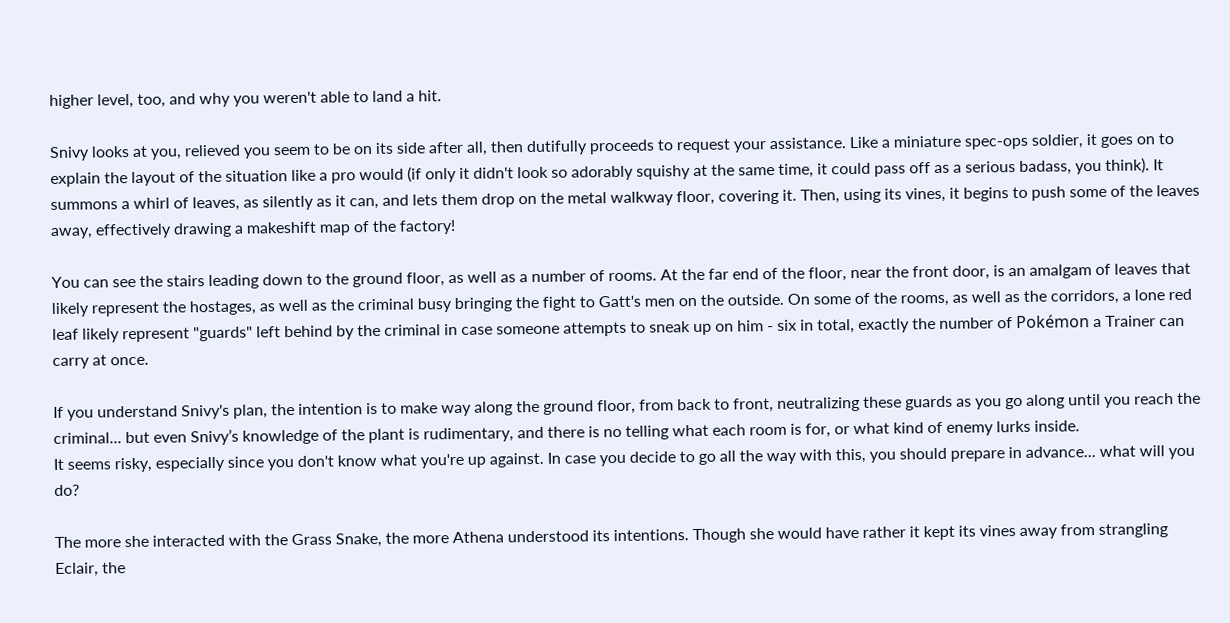higher level, too, and why you weren't able to land a hit.

Snivy looks at you, relieved you seem to be on its side after all, then dutifully proceeds to request your assistance. Like a miniature spec-ops soldier, it goes on to explain the layout of the situation like a pro would (if only it didn't look so adorably squishy at the same time, it could pass off as a serious badass, you think). It summons a whirl of leaves, as silently as it can, and lets them drop on the metal walkway floor, covering it. Then, using its vines, it begins to push some of the leaves away, effectively drawing a makeshift map of the factory!

You can see the stairs leading down to the ground floor, as well as a number of rooms. At the far end of the floor, near the front door, is an amalgam of leaves that likely represent the hostages, as well as the criminal busy bringing the fight to Gatt's men on the outside. On some of the rooms, as well as the corridors, a lone red leaf likely represent "guards" left behind by the criminal in case someone attempts to sneak up on him - six in total, exactly the number of Pokémon a Trainer can carry at once.

If you understand Snivy's plan, the intention is to make way along the ground floor, from back to front, neutralizing these guards as you go along until you reach the criminal... but even Snivy’s knowledge of the plant is rudimentary, and there is no telling what each room is for, or what kind of enemy lurks inside.
It seems risky, especially since you don't know what you're up against. In case you decide to go all the way with this, you should prepare in advance... what will you do?

The more she interacted with the Grass Snake, the more Athena understood its intentions. Though she would have rather it kept its vines away from strangling Eclair, the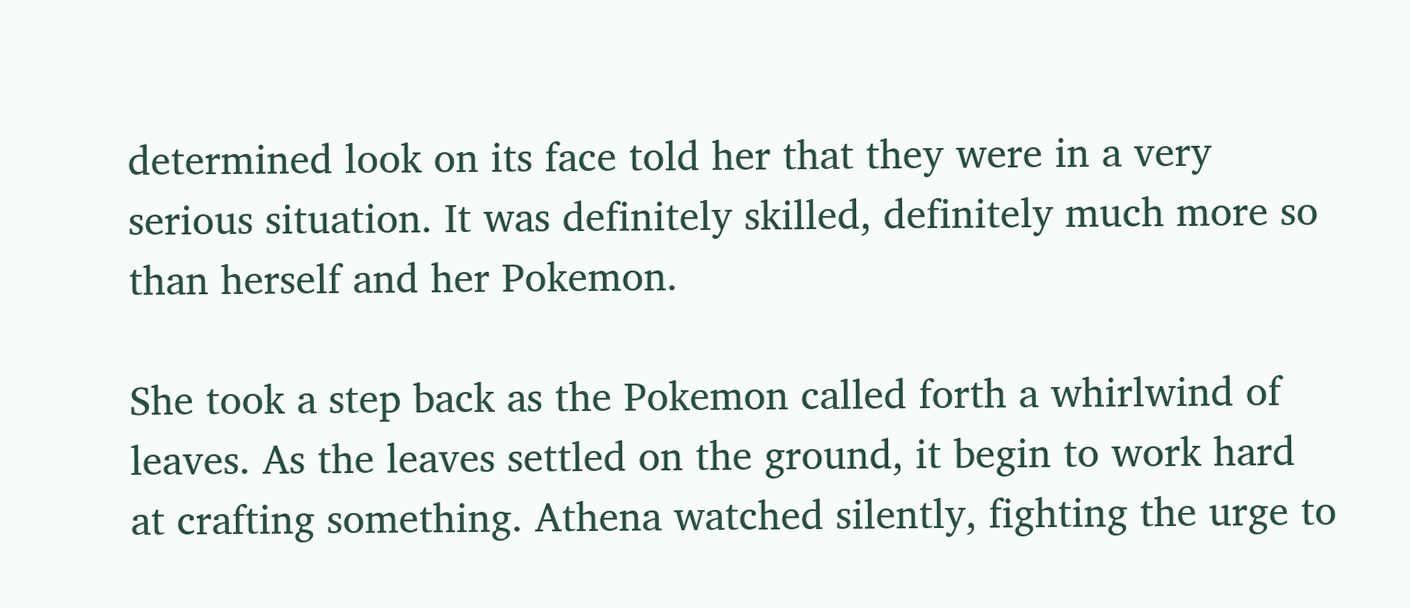determined look on its face told her that they were in a very serious situation. It was definitely skilled, definitely much more so than herself and her Pokemon.

She took a step back as the Pokemon called forth a whirlwind of leaves. As the leaves settled on the ground, it begin to work hard at crafting something. Athena watched silently, fighting the urge to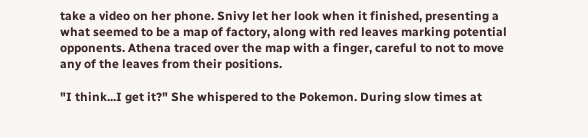take a video on her phone. Snivy let her look when it finished, presenting a what seemed to be a map of factory, along with red leaves marking potential opponents. Athena traced over the map with a finger, careful to not to move any of the leaves from their positions.

"I think...I get it?" She whispered to the Pokemon. During slow times at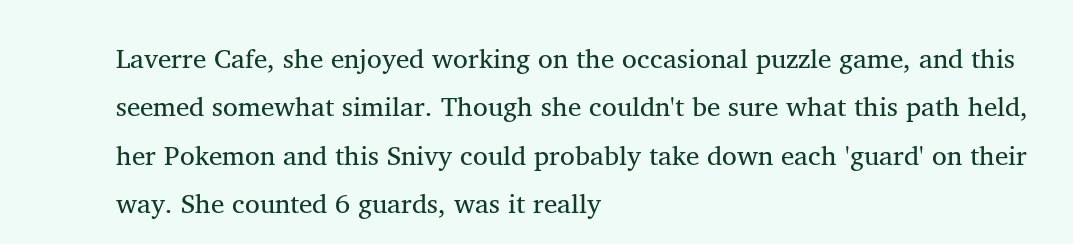Laverre Cafe, she enjoyed working on the occasional puzzle game, and this seemed somewhat similar. Though she couldn't be sure what this path held, her Pokemon and this Snivy could probably take down each 'guard' on their way. She counted 6 guards, was it really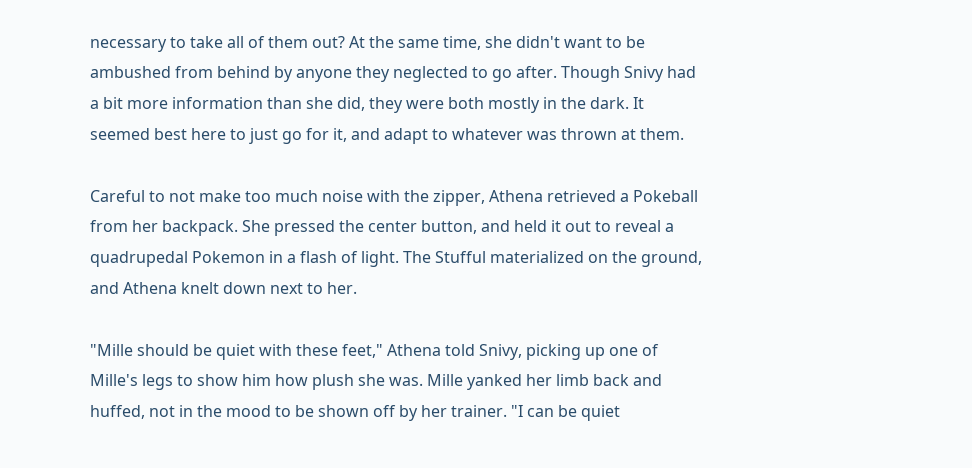necessary to take all of them out? At the same time, she didn't want to be ambushed from behind by anyone they neglected to go after. Though Snivy had a bit more information than she did, they were both mostly in the dark. It seemed best here to just go for it, and adapt to whatever was thrown at them.

Careful to not make too much noise with the zipper, Athena retrieved a Pokeball from her backpack. She pressed the center button, and held it out to reveal a quadrupedal Pokemon in a flash of light. The Stufful materialized on the ground, and Athena knelt down next to her.

"Mille should be quiet with these feet," Athena told Snivy, picking up one of Mille's legs to show him how plush she was. Mille yanked her limb back and huffed, not in the mood to be shown off by her trainer. "I can be quiet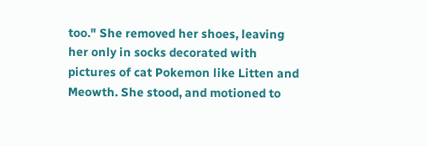too." She removed her shoes, leaving her only in socks decorated with pictures of cat Pokemon like Litten and Meowth. She stood, and motioned to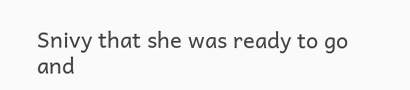Snivy that she was ready to go and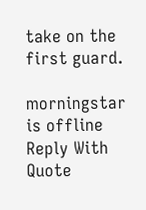take on the first guard.

morningstar is offline   Reply With Quote